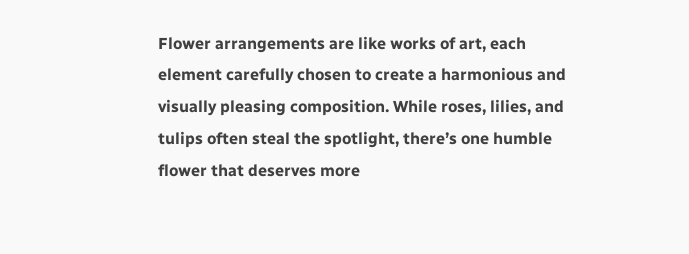Flower arrangements are like works of art, each element carefully chosen to create a harmonious and visually pleasing composition. While roses, lilies, and tulips often steal the spotlight, there’s one humble flower that deserves more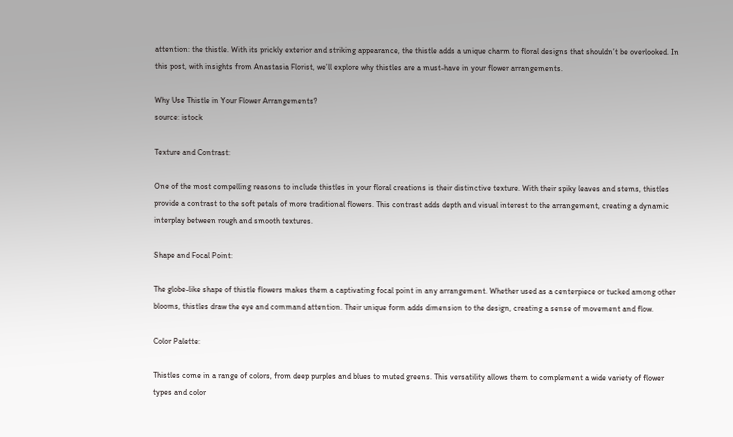attention: the thistle. With its prickly exterior and striking appearance, the thistle adds a unique charm to floral designs that shouldn’t be overlooked. In this post, with insights from Anastasia Florist, we’ll explore why thistles are a must-have in your flower arrangements.

Why Use Thistle in Your Flower Arrangements?
source: istock

Texture and Contrast:

One of the most compelling reasons to include thistles in your floral creations is their distinctive texture. With their spiky leaves and stems, thistles provide a contrast to the soft petals of more traditional flowers. This contrast adds depth and visual interest to the arrangement, creating a dynamic interplay between rough and smooth textures.

Shape and Focal Point:

The globe-like shape of thistle flowers makes them a captivating focal point in any arrangement. Whether used as a centerpiece or tucked among other blooms, thistles draw the eye and command attention. Their unique form adds dimension to the design, creating a sense of movement and flow.

Color Palette:

Thistles come in a range of colors, from deep purples and blues to muted greens. This versatility allows them to complement a wide variety of flower types and color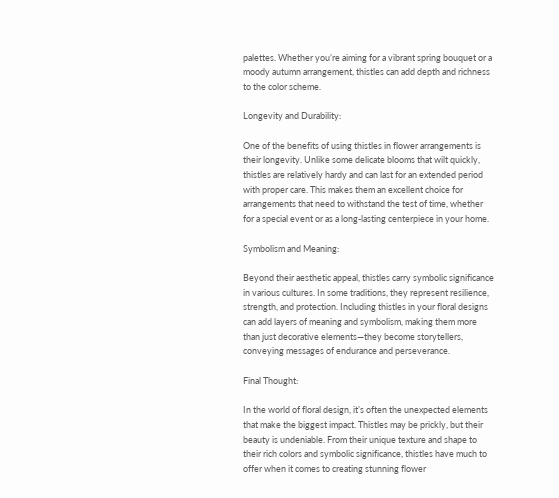palettes. Whether you’re aiming for a vibrant spring bouquet or a moody autumn arrangement, thistles can add depth and richness to the color scheme.

Longevity and Durability:

One of the benefits of using thistles in flower arrangements is their longevity. Unlike some delicate blooms that wilt quickly, thistles are relatively hardy and can last for an extended period with proper care. This makes them an excellent choice for arrangements that need to withstand the test of time, whether for a special event or as a long-lasting centerpiece in your home.

Symbolism and Meaning:

Beyond their aesthetic appeal, thistles carry symbolic significance in various cultures. In some traditions, they represent resilience, strength, and protection. Including thistles in your floral designs can add layers of meaning and symbolism, making them more than just decorative elements—they become storytellers, conveying messages of endurance and perseverance.

Final Thought:

In the world of floral design, it’s often the unexpected elements that make the biggest impact. Thistles may be prickly, but their beauty is undeniable. From their unique texture and shape to their rich colors and symbolic significance, thistles have much to offer when it comes to creating stunning flower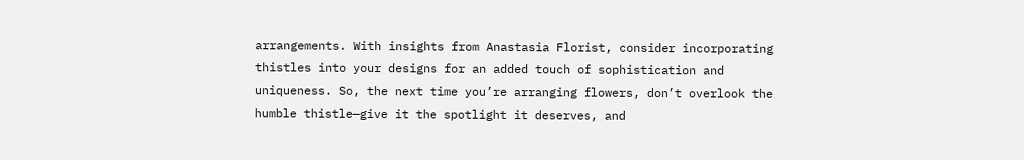arrangements. With insights from Anastasia Florist, consider incorporating thistles into your designs for an added touch of sophistication and uniqueness. So, the next time you’re arranging flowers, don’t overlook the humble thistle—give it the spotlight it deserves, and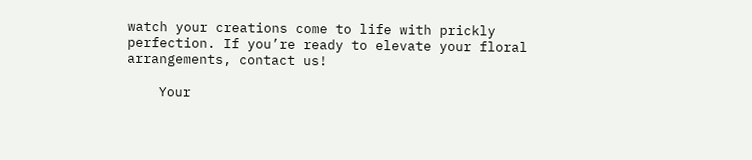watch your creations come to life with prickly perfection. If you’re ready to elevate your floral arrangements, contact us!

    Your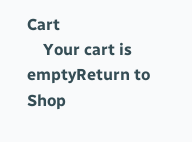Cart
    Your cart is emptyReturn to Shop